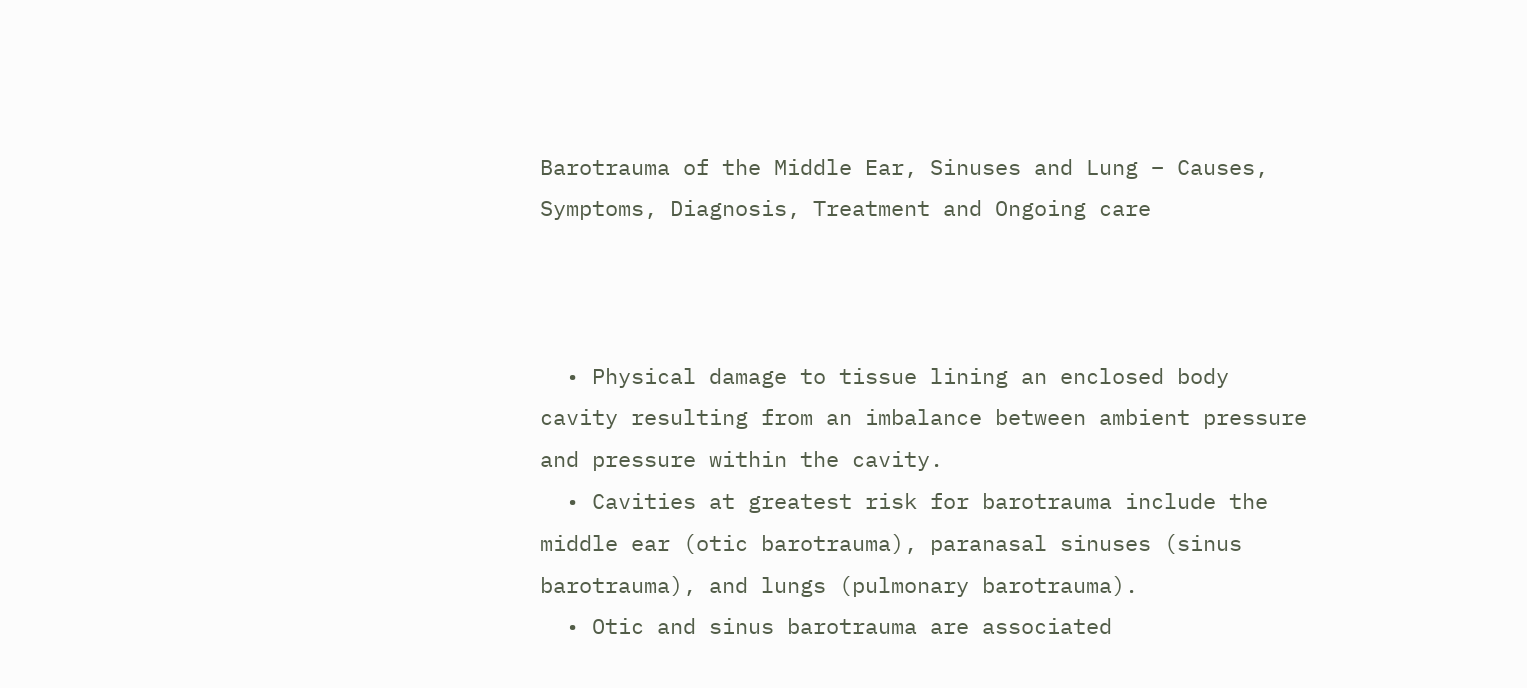Barotrauma of the Middle Ear, Sinuses and Lung – Causes, Symptoms, Diagnosis, Treatment and Ongoing care



  • Physical damage to tissue lining an enclosed body cavity resulting from an imbalance between ambient pressure and pressure within the cavity.
  • Cavities at greatest risk for barotrauma include the middle ear (otic barotrauma), paranasal sinuses (sinus barotrauma), and lungs (pulmonary barotrauma).
  • Otic and sinus barotrauma are associated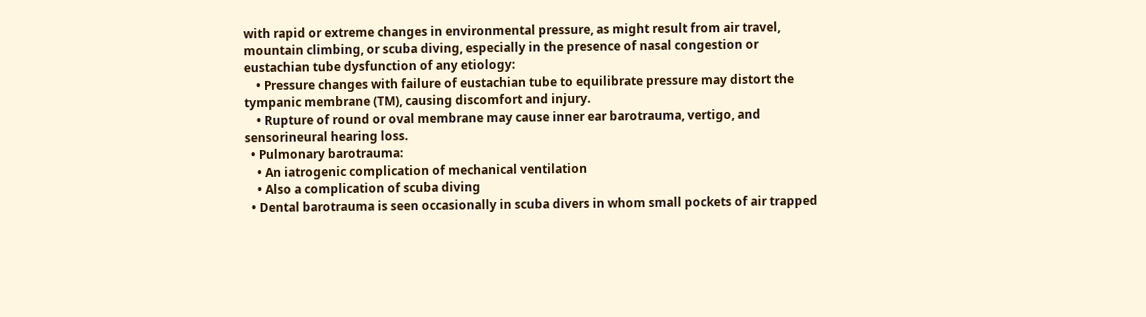with rapid or extreme changes in environmental pressure, as might result from air travel, mountain climbing, or scuba diving, especially in the presence of nasal congestion or eustachian tube dysfunction of any etiology:
    • Pressure changes with failure of eustachian tube to equilibrate pressure may distort the tympanic membrane (TM), causing discomfort and injury.
    • Rupture of round or oval membrane may cause inner ear barotrauma, vertigo, and sensorineural hearing loss.
  • Pulmonary barotrauma:
    • An iatrogenic complication of mechanical ventilation
    • Also a complication of scuba diving
  • Dental barotrauma is seen occasionally in scuba divers in whom small pockets of air trapped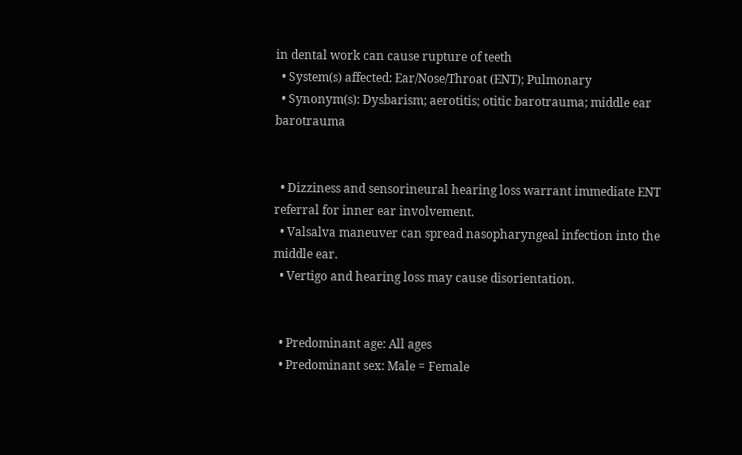in dental work can cause rupture of teeth
  • System(s) affected: Ear/Nose/Throat (ENT); Pulmonary
  • Synonym(s): Dysbarism; aerotitis; otitic barotrauma; middle ear barotrauma


  • Dizziness and sensorineural hearing loss warrant immediate ENT referral for inner ear involvement.
  • Valsalva maneuver can spread nasopharyngeal infection into the middle ear.
  • Vertigo and hearing loss may cause disorientation.


  • Predominant age: All ages
  • Predominant sex: Male = Female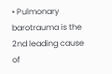• Pulmonary barotrauma is the 2nd leading cause of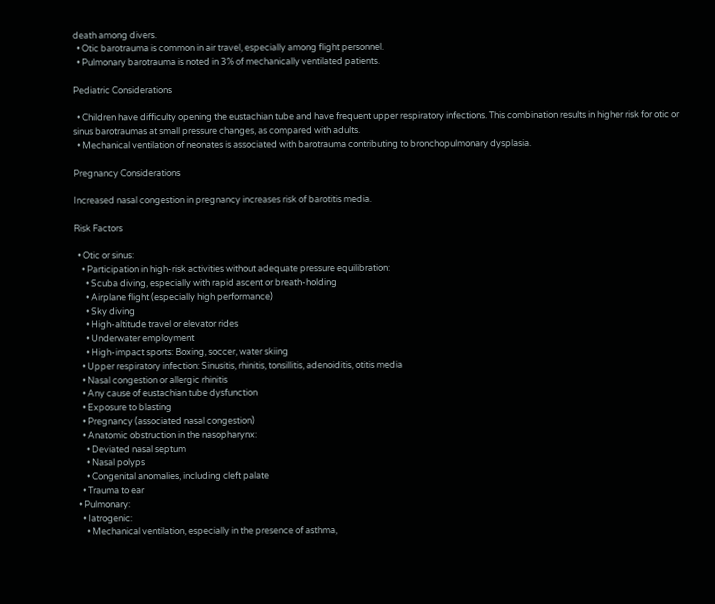death among divers.
  • Otic barotrauma is common in air travel, especially among flight personnel.
  • Pulmonary barotrauma is noted in 3% of mechanically ventilated patients.

Pediatric Considerations

  • Children have difficulty opening the eustachian tube and have frequent upper respiratory infections. This combination results in higher risk for otic or sinus barotraumas at small pressure changes, as compared with adults.
  • Mechanical ventilation of neonates is associated with barotrauma contributing to bronchopulmonary dysplasia.

Pregnancy Considerations

Increased nasal congestion in pregnancy increases risk of barotitis media.

Risk Factors

  • Otic or sinus:
    • Participation in high-risk activities without adequate pressure equilibration:
      • Scuba diving, especially with rapid ascent or breath-holding
      • Airplane flight (especially high performance)
      • Sky diving
      • High-altitude travel or elevator rides
      • Underwater employment
      • High-impact sports: Boxing, soccer, water skiing
    • Upper respiratory infection: Sinusitis, rhinitis, tonsillitis, adenoiditis, otitis media
    • Nasal congestion or allergic rhinitis
    • Any cause of eustachian tube dysfunction
    • Exposure to blasting
    • Pregnancy (associated nasal congestion)
    • Anatomic obstruction in the nasopharynx:
      • Deviated nasal septum
      • Nasal polyps
      • Congenital anomalies, including cleft palate
    • Trauma to ear
  • Pulmonary:
    • Iatrogenic:
      • Mechanical ventilation, especially in the presence of asthma,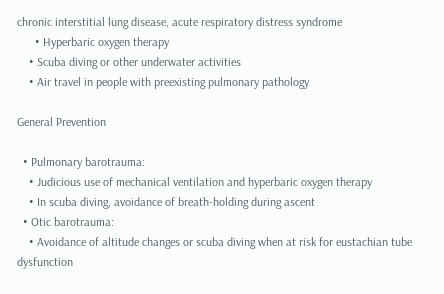chronic interstitial lung disease, acute respiratory distress syndrome
      • Hyperbaric oxygen therapy
    • Scuba diving or other underwater activities
    • Air travel in people with preexisting pulmonary pathology

General Prevention

  • Pulmonary barotrauma:
    • Judicious use of mechanical ventilation and hyperbaric oxygen therapy
    • In scuba diving, avoidance of breath-holding during ascent
  • Otic barotrauma:
    • Avoidance of altitude changes or scuba diving when at risk for eustachian tube dysfunction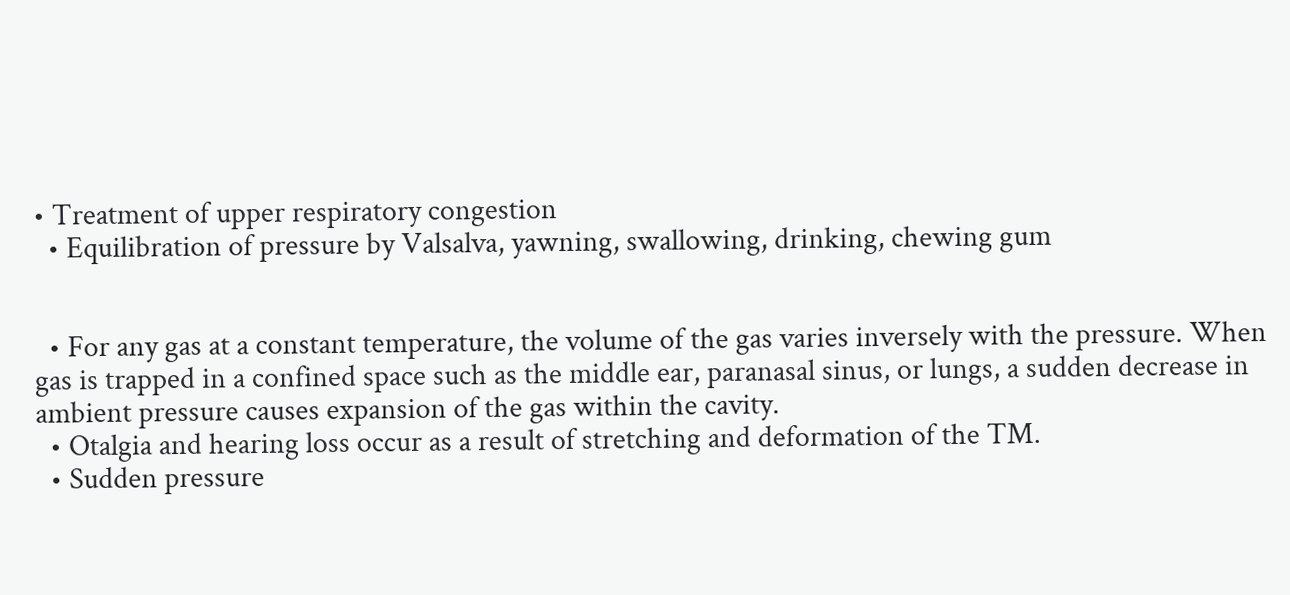• Treatment of upper respiratory congestion
  • Equilibration of pressure by Valsalva, yawning, swallowing, drinking, chewing gum


  • For any gas at a constant temperature, the volume of the gas varies inversely with the pressure. When gas is trapped in a confined space such as the middle ear, paranasal sinus, or lungs, a sudden decrease in ambient pressure causes expansion of the gas within the cavity.
  • Otalgia and hearing loss occur as a result of stretching and deformation of the TM.
  • Sudden pressure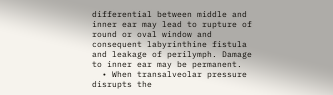differential between middle and inner ear may lead to rupture of round or oval window and consequent labyrinthine fistula and leakage of perilymph. Damage to inner ear may be permanent.
  • When transalveolar pressure disrupts the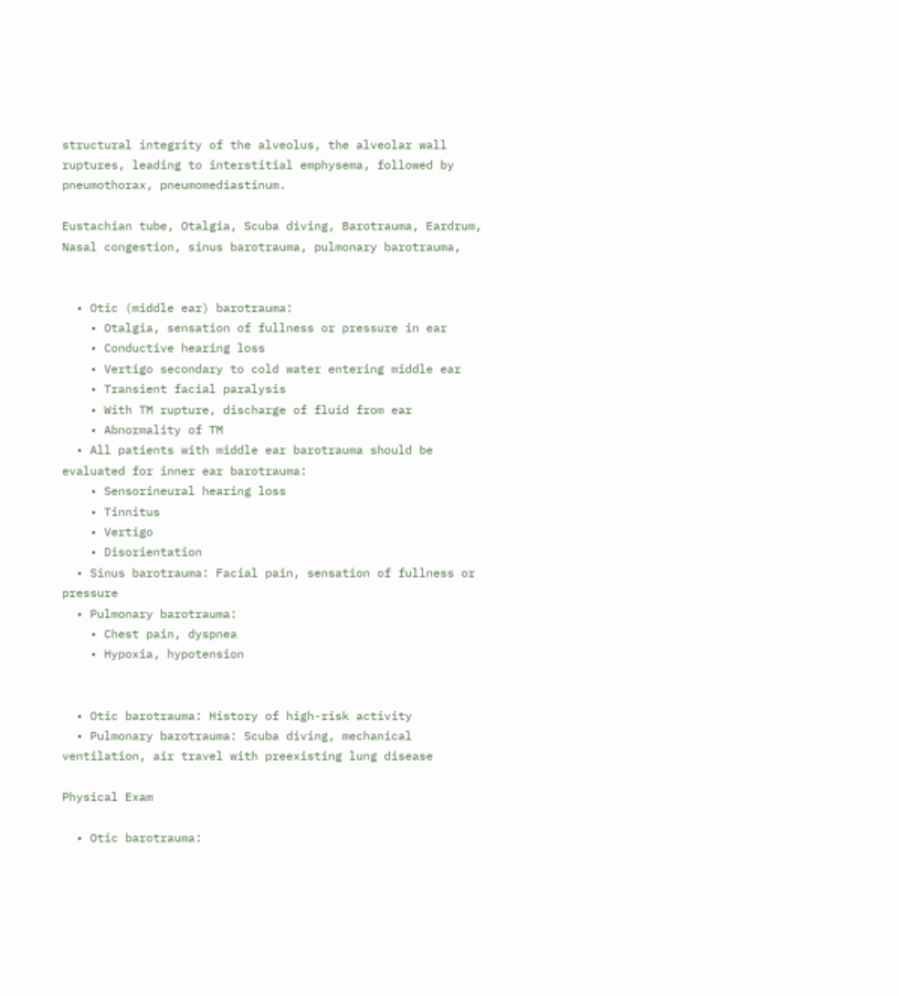structural integrity of the alveolus, the alveolar wall ruptures, leading to interstitial emphysema, followed by pneumothorax, pneumomediastinum.

Eustachian tube, Otalgia, Scuba diving, Barotrauma, Eardrum, Nasal congestion, sinus barotrauma, pulmonary barotrauma,


  • Otic (middle ear) barotrauma:
    • Otalgia, sensation of fullness or pressure in ear
    • Conductive hearing loss
    • Vertigo secondary to cold water entering middle ear
    • Transient facial paralysis
    • With TM rupture, discharge of fluid from ear
    • Abnormality of TM
  • All patients with middle ear barotrauma should be evaluated for inner ear barotrauma:
    • Sensorineural hearing loss
    • Tinnitus
    • Vertigo
    • Disorientation
  • Sinus barotrauma: Facial pain, sensation of fullness or pressure
  • Pulmonary barotrauma:
    • Chest pain, dyspnea
    • Hypoxia, hypotension


  • Otic barotrauma: History of high-risk activity
  • Pulmonary barotrauma: Scuba diving, mechanical ventilation, air travel with preexisting lung disease

Physical Exam

  • Otic barotrauma: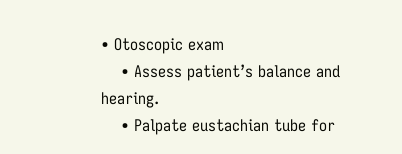• Otoscopic exam
    • Assess patient’s balance and hearing.
    • Palpate eustachian tube for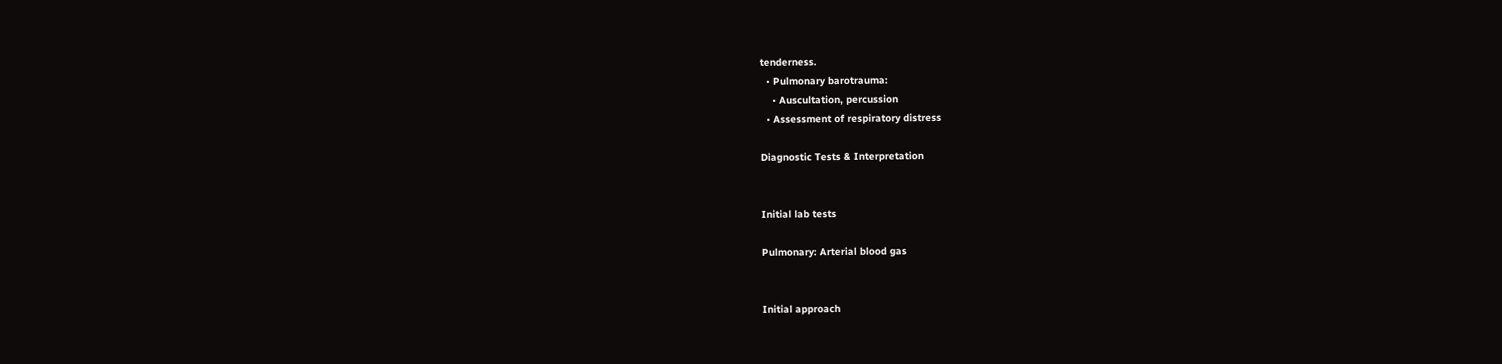tenderness.
  • Pulmonary barotrauma:
    • Auscultation, percussion
  • Assessment of respiratory distress

Diagnostic Tests & Interpretation


Initial lab tests

Pulmonary: Arterial blood gas


Initial approach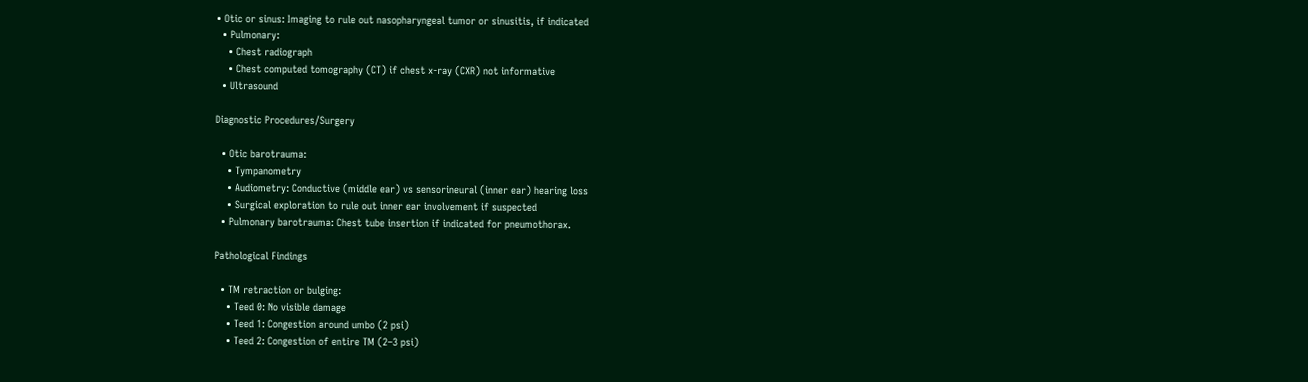• Otic or sinus: Imaging to rule out nasopharyngeal tumor or sinusitis, if indicated
  • Pulmonary:
    • Chest radiograph
    • Chest computed tomography (CT) if chest x-ray (CXR) not informative
  • Ultrasound

Diagnostic Procedures/Surgery

  • Otic barotrauma:
    • Tympanometry
    • Audiometry: Conductive (middle ear) vs sensorineural (inner ear) hearing loss
    • Surgical exploration to rule out inner ear involvement if suspected
  • Pulmonary barotrauma: Chest tube insertion if indicated for pneumothorax.

Pathological Findings

  • TM retraction or bulging:
    • Teed 0: No visible damage
    • Teed 1: Congestion around umbo (2 psi)
    • Teed 2: Congestion of entire TM (2–3 psi)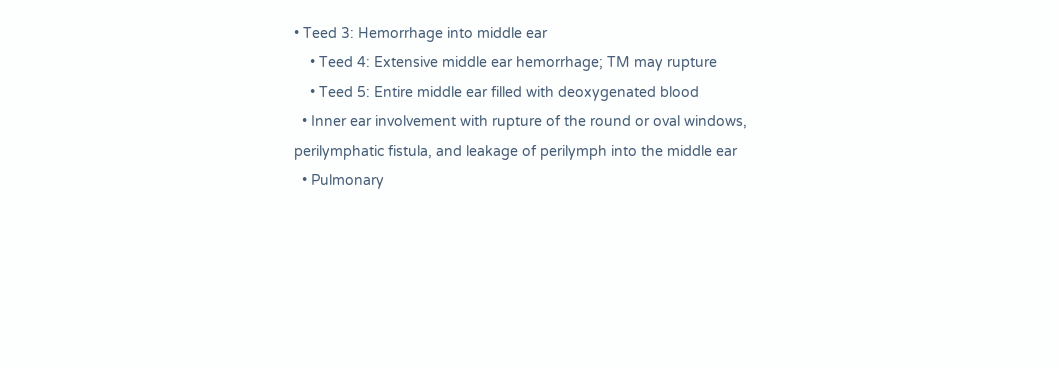• Teed 3: Hemorrhage into middle ear
    • Teed 4: Extensive middle ear hemorrhage; TM may rupture
    • Teed 5: Entire middle ear filled with deoxygenated blood
  • Inner ear involvement with rupture of the round or oval windows, perilymphatic fistula, and leakage of perilymph into the middle ear
  • Pulmonary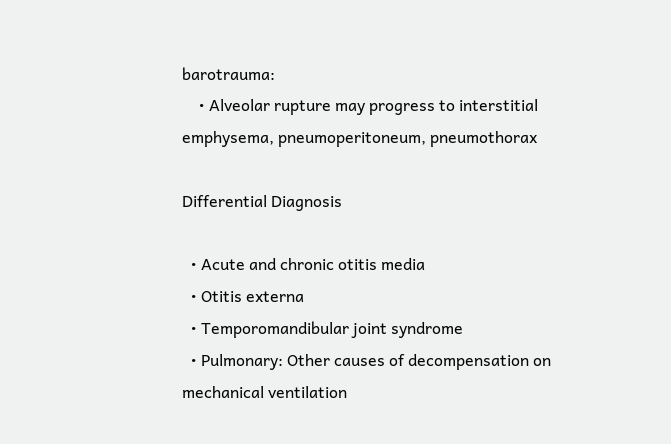barotrauma:
    • Alveolar rupture may progress to interstitial emphysema, pneumoperitoneum, pneumothorax

Differential Diagnosis

  • Acute and chronic otitis media
  • Otitis externa
  • Temporomandibular joint syndrome
  • Pulmonary: Other causes of decompensation on mechanical ventilation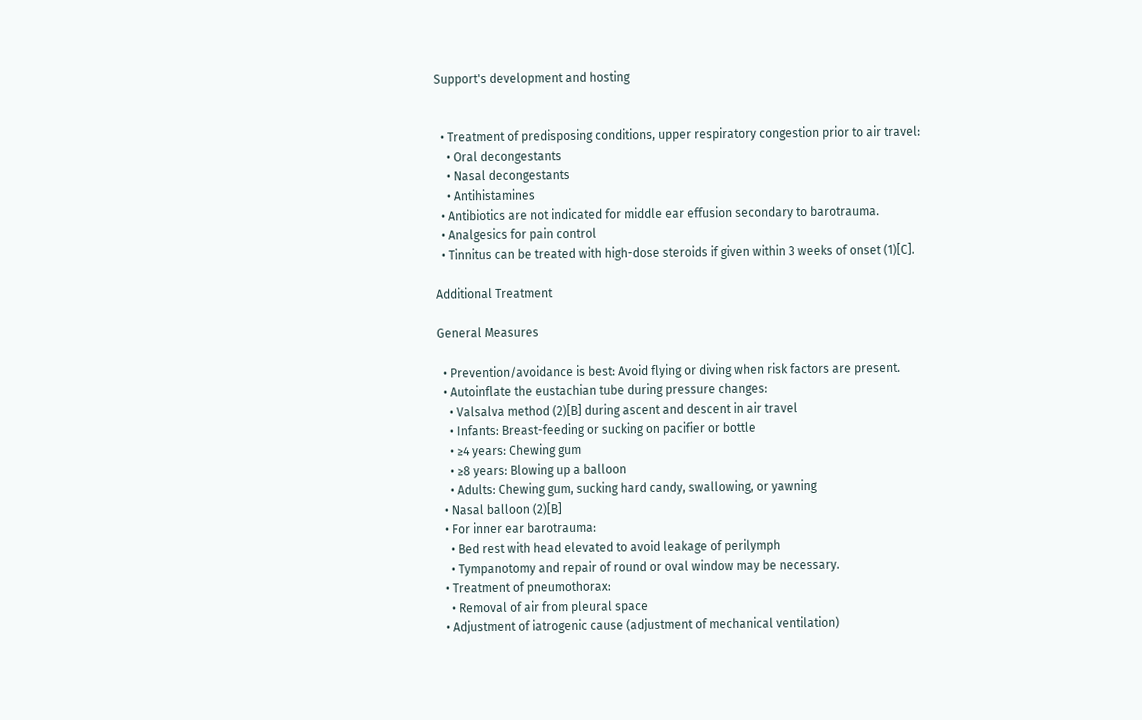Support's development and hosting


  • Treatment of predisposing conditions, upper respiratory congestion prior to air travel:
    • Oral decongestants
    • Nasal decongestants
    • Antihistamines
  • Antibiotics are not indicated for middle ear effusion secondary to barotrauma.
  • Analgesics for pain control
  • Tinnitus can be treated with high-dose steroids if given within 3 weeks of onset (1)[C].

Additional Treatment

General Measures

  • Prevention/avoidance is best: Avoid flying or diving when risk factors are present.
  • Autoinflate the eustachian tube during pressure changes:
    • Valsalva method (2)[B] during ascent and descent in air travel
    • Infants: Breast-feeding or sucking on pacifier or bottle
    • ≥4 years: Chewing gum
    • ≥8 years: Blowing up a balloon
    • Adults: Chewing gum, sucking hard candy, swallowing, or yawning
  • Nasal balloon (2)[B]
  • For inner ear barotrauma:
    • Bed rest with head elevated to avoid leakage of perilymph
    • Tympanotomy and repair of round or oval window may be necessary.
  • Treatment of pneumothorax:
    • Removal of air from pleural space
  • Adjustment of iatrogenic cause (adjustment of mechanical ventilation)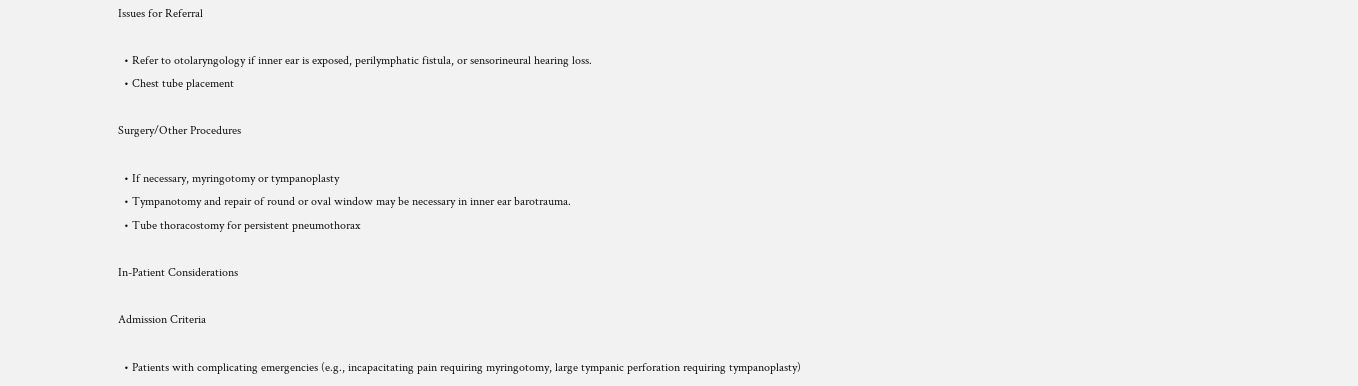Issues for Referral

  • Refer to otolaryngology if inner ear is exposed, perilymphatic fistula, or sensorineural hearing loss.
  • Chest tube placement

Surgery/Other Procedures

  • If necessary, myringotomy or tympanoplasty
  • Tympanotomy and repair of round or oval window may be necessary in inner ear barotrauma.
  • Tube thoracostomy for persistent pneumothorax

In-Patient Considerations

Admission Criteria

  • Patients with complicating emergencies (e.g., incapacitating pain requiring myringotomy, large tympanic perforation requiring tympanoplasty)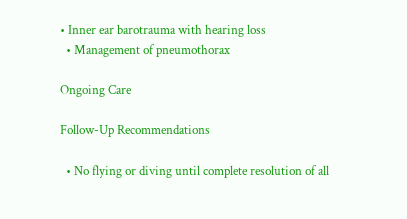• Inner ear barotrauma with hearing loss
  • Management of pneumothorax

Ongoing Care

Follow-Up Recommendations

  • No flying or diving until complete resolution of all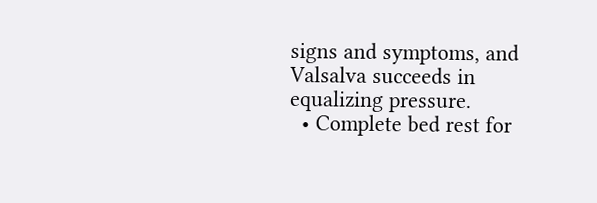signs and symptoms, and Valsalva succeeds in equalizing pressure.
  • Complete bed rest for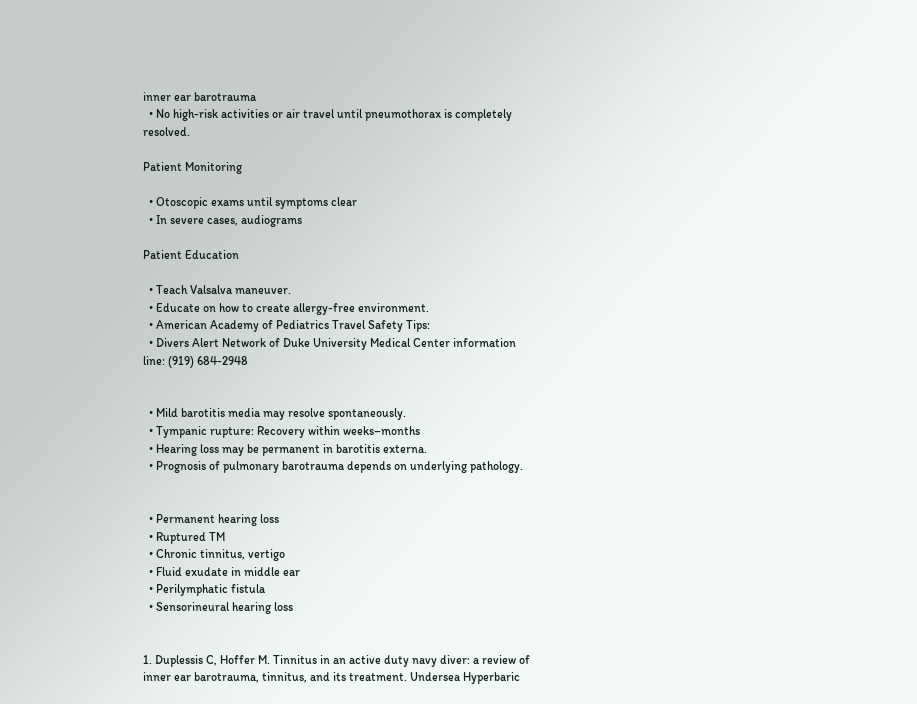inner ear barotrauma
  • No high-risk activities or air travel until pneumothorax is completely resolved.

Patient Monitoring

  • Otoscopic exams until symptoms clear
  • In severe cases, audiograms

Patient Education

  • Teach Valsalva maneuver.
  • Educate on how to create allergy-free environment.
  • American Academy of Pediatrics Travel Safety Tips:
  • Divers Alert Network of Duke University Medical Center information line: (919) 684-2948


  • Mild barotitis media may resolve spontaneously.
  • Tympanic rupture: Recovery within weeks–months
  • Hearing loss may be permanent in barotitis externa.
  • Prognosis of pulmonary barotrauma depends on underlying pathology.


  • Permanent hearing loss
  • Ruptured TM
  • Chronic tinnitus, vertigo
  • Fluid exudate in middle ear
  • Perilymphatic fistula
  • Sensorineural hearing loss


1. Duplessis C, Hoffer M. Tinnitus in an active duty navy diver: a review of inner ear barotrauma, tinnitus, and its treatment. Undersea Hyperbaric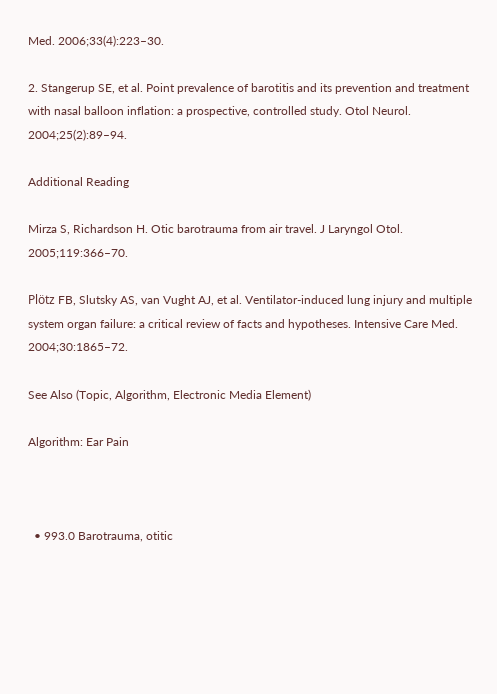Med. 2006;33(4):223–30.

2. Stangerup SE, et al. Point prevalence of barotitis and its prevention and treatment with nasal balloon inflation: a prospective, controlled study. Otol Neurol. 2004;25(2):89–94.

Additional Reading

Mirza S, Richardson H. Otic barotrauma from air travel. J Laryngol Otol. 2005;119:366–70.

Plötz FB, Slutsky AS, van Vught AJ, et al. Ventilator-induced lung injury and multiple system organ failure: a critical review of facts and hypotheses. Intensive Care Med. 2004;30:1865–72.

See Also (Topic, Algorithm, Electronic Media Element)

Algorithm: Ear Pain



  • 993.0 Barotrauma, otitic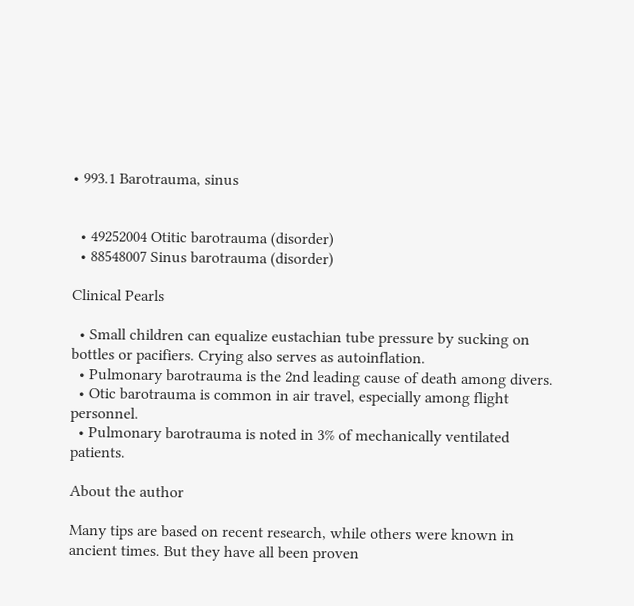• 993.1 Barotrauma, sinus


  • 49252004 Otitic barotrauma (disorder)
  • 88548007 Sinus barotrauma (disorder)

Clinical Pearls

  • Small children can equalize eustachian tube pressure by sucking on bottles or pacifiers. Crying also serves as autoinflation.
  • Pulmonary barotrauma is the 2nd leading cause of death among divers.
  • Otic barotrauma is common in air travel, especially among flight personnel.
  • Pulmonary barotrauma is noted in 3% of mechanically ventilated patients.

About the author

Many tips are based on recent research, while others were known in ancient times. But they have all been proven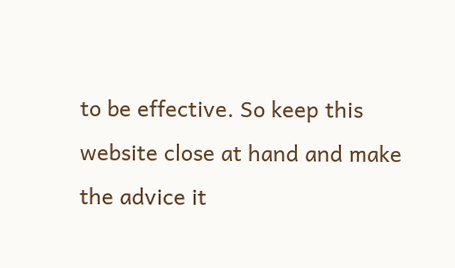to be effective. So keep this website close at hand and make the advice it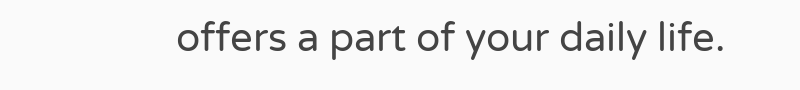offers a part of your daily life.